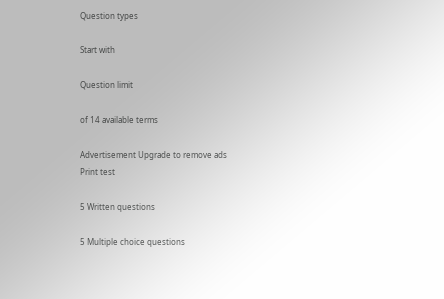Question types

Start with

Question limit

of 14 available terms

Advertisement Upgrade to remove ads
Print test

5 Written questions

5 Multiple choice questions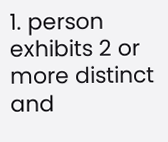1. person exhibits 2 or more distinct and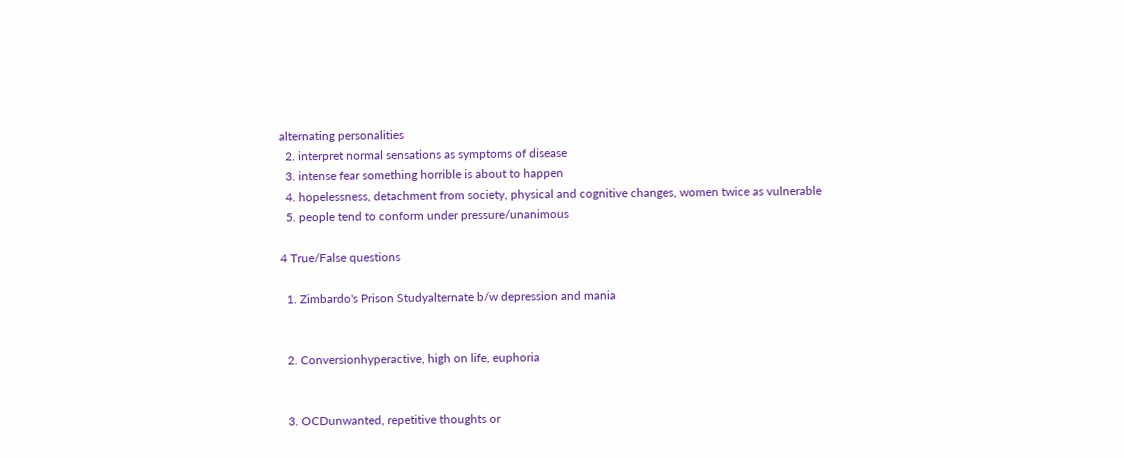alternating personalities
  2. interpret normal sensations as symptoms of disease
  3. intense fear something horrible is about to happen
  4. hopelessness, detachment from society, physical and cognitive changes, women twice as vulnerable
  5. people tend to conform under pressure/unanimous

4 True/False questions

  1. Zimbardo's Prison Studyalternate b/w depression and mania


  2. Conversionhyperactive, high on life, euphoria


  3. OCDunwanted, repetitive thoughts or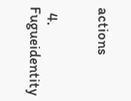actions


  4. Fugueidentity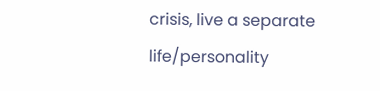crisis, live a separate life/personality